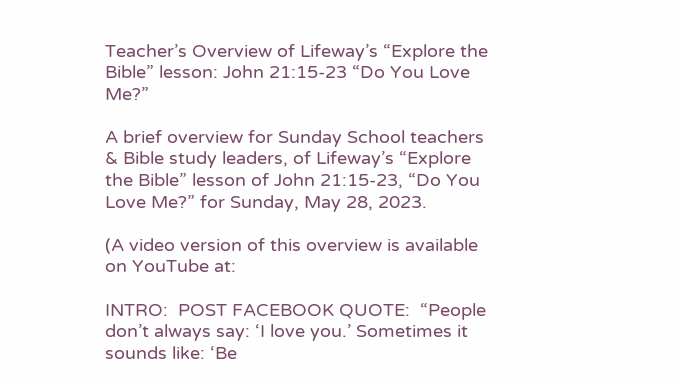Teacher’s Overview of Lifeway’s “Explore the Bible” lesson: John 21:15-23 “Do You Love Me?”

A brief overview for Sunday School teachers & Bible study leaders, of Lifeway’s “Explore the Bible” lesson of John 21:15-23, “Do You Love Me?” for Sunday, May 28, 2023.

(A video version of this overview is available on YouTube at:

INTRO:  POST FACEBOOK QUOTE:  “People don’t always say: ‘I love you.’ Sometimes it sounds like: ‘Be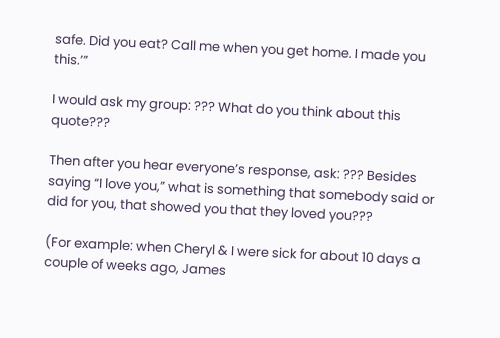safe. Did you eat? Call me when you get home. I made you this.’”

I would ask my group: ??? What do you think about this quote???

Then after you hear everyone’s response, ask: ??? Besides saying “I love you,” what is something that somebody said or did for you, that showed you that they loved you???

(For example: when Cheryl & I were sick for about 10 days a couple of weeks ago, James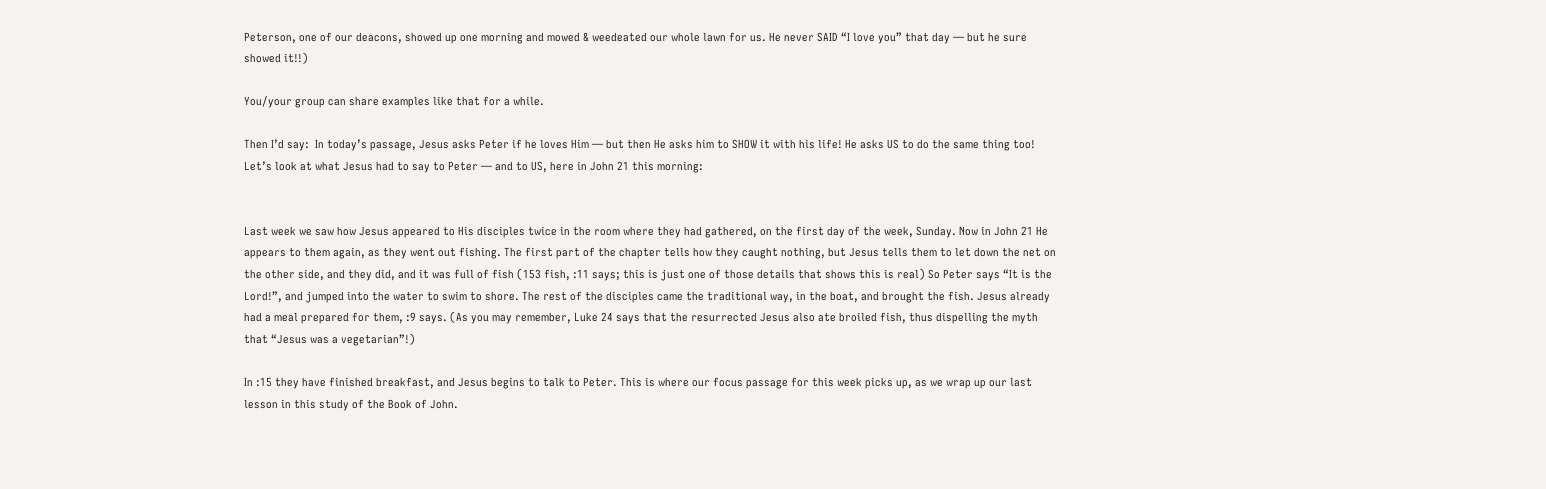Peterson, one of our deacons, showed up one morning and mowed & weedeated our whole lawn for us. He never SAID “I love you” that day — but he sure showed it!!)

You/your group can share examples like that for a while.

Then I’d say:  In today’s passage, Jesus asks Peter if he loves Him — but then He asks him to SHOW it with his life! He asks US to do the same thing too! Let’s look at what Jesus had to say to Peter — and to US, here in John 21 this morning:


Last week we saw how Jesus appeared to His disciples twice in the room where they had gathered, on the first day of the week, Sunday. Now in John 21 He appears to them again, as they went out fishing. The first part of the chapter tells how they caught nothing, but Jesus tells them to let down the net on the other side, and they did, and it was full of fish (153 fish, :11 says; this is just one of those details that shows this is real) So Peter says “It is the Lord!”, and jumped into the water to swim to shore. The rest of the disciples came the traditional way, in the boat, and brought the fish. Jesus already had a meal prepared for them, :9 says. (As you may remember, Luke 24 says that the resurrected Jesus also ate broiled fish, thus dispelling the myth that “Jesus was a vegetarian”!)

In :15 they have finished breakfast, and Jesus begins to talk to Peter. This is where our focus passage for this week picks up, as we wrap up our last lesson in this study of the Book of John.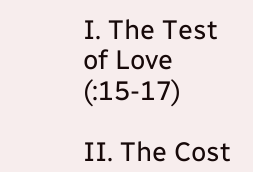I. The Test of Love (:15-17)

II. The Cost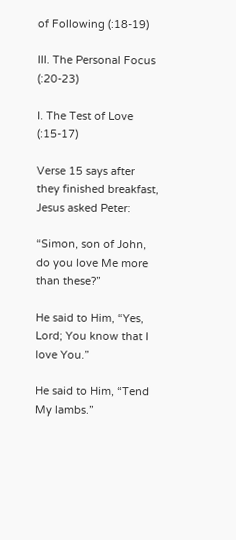of Following (:18-19)

III. The Personal Focus (:20-23)

I. The Test of Love (:15-17)

Verse 15 says after they finished breakfast, Jesus asked Peter:

“Simon, son of John, do you love Me more than these?”

He said to Him, “Yes, Lord; You know that I love You.”

He said to Him, “Tend My lambs.”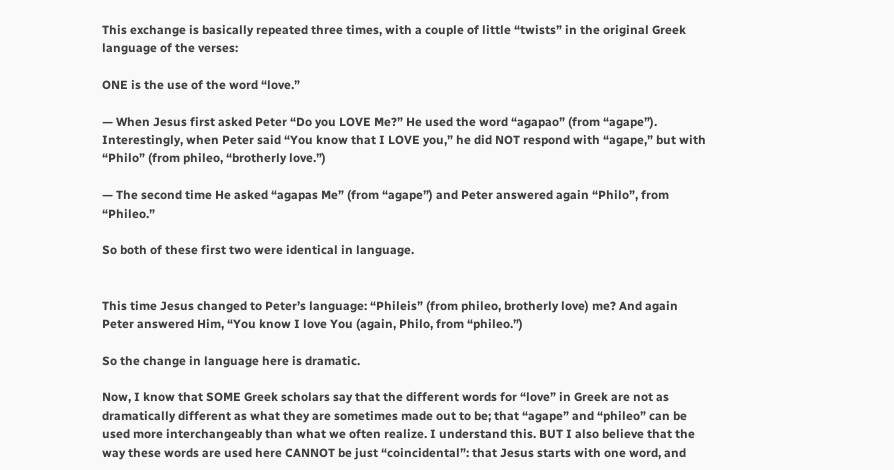This exchange is basically repeated three times, with a couple of little “twists” in the original Greek language of the verses:

ONE is the use of the word “love.”

— When Jesus first asked Peter “Do you LOVE Me?” He used the word “agapao” (from “agape”). Interestingly, when Peter said “You know that I LOVE you,” he did NOT respond with “agape,” but with “Philo” (from phileo, “brotherly love.”)

— The second time He asked “agapas Me” (from “agape”) and Peter answered again “Philo”, from “Phileo.”

So both of these first two were identical in language.


This time Jesus changed to Peter’s language: “Phileis” (from phileo, brotherly love) me? And again Peter answered Him, “You know I love You (again, Philo, from “phileo.”)

So the change in language here is dramatic.

Now, I know that SOME Greek scholars say that the different words for “love” in Greek are not as dramatically different as what they are sometimes made out to be; that “agape” and “phileo” can be used more interchangeably than what we often realize. I understand this. BUT I also believe that the way these words are used here CANNOT be just “coincidental”: that Jesus starts with one word, and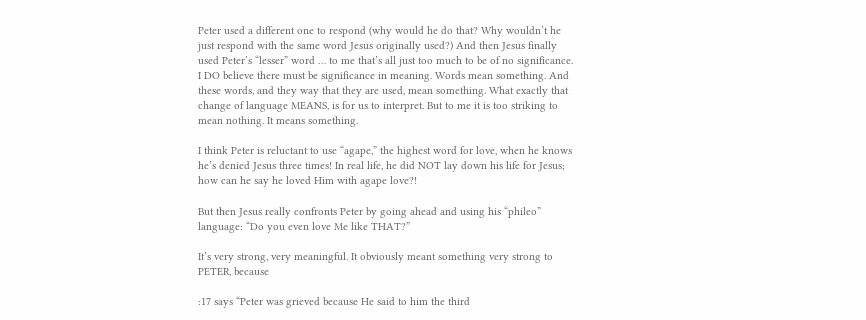Peter used a different one to respond (why would he do that? Why wouldn’t he just respond with the same word Jesus originally used?) And then Jesus finally used Peter’s “lesser” word … to me that’s all just too much to be of no significance. I DO believe there must be significance in meaning. Words mean something. And these words, and they way that they are used, mean something. What exactly that change of language MEANS, is for us to interpret. But to me it is too striking to mean nothing. It means something.

I think Peter is reluctant to use “agape,” the highest word for love, when he knows he’s denied Jesus three times! In real life, he did NOT lay down his life for Jesus; how can he say he loved Him with agape love?!

But then Jesus really confronts Peter by going ahead and using his “phileo” language: “Do you even love Me like THAT?”

It’s very strong, very meaningful. It obviously meant something very strong to PETER, because

:17 says “Peter was grieved because He said to him the third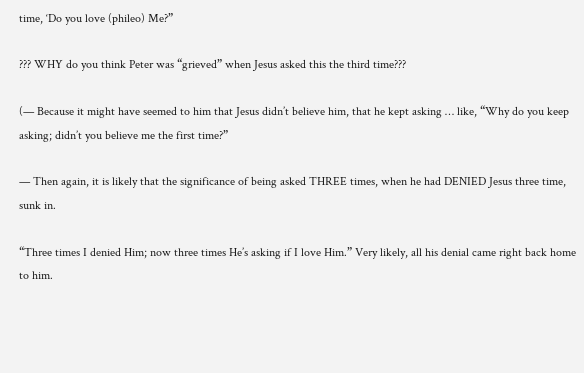time, ‘Do you love (phileo) Me?”

??? WHY do you think Peter was “grieved” when Jesus asked this the third time???

(— Because it might have seemed to him that Jesus didn’t believe him, that he kept asking … like, “Why do you keep asking; didn’t you believe me the first time?”

— Then again, it is likely that the significance of being asked THREE times, when he had DENIED Jesus three time, sunk in.

“Three times I denied Him; now three times He’s asking if I love Him.” Very likely, all his denial came right back home to him.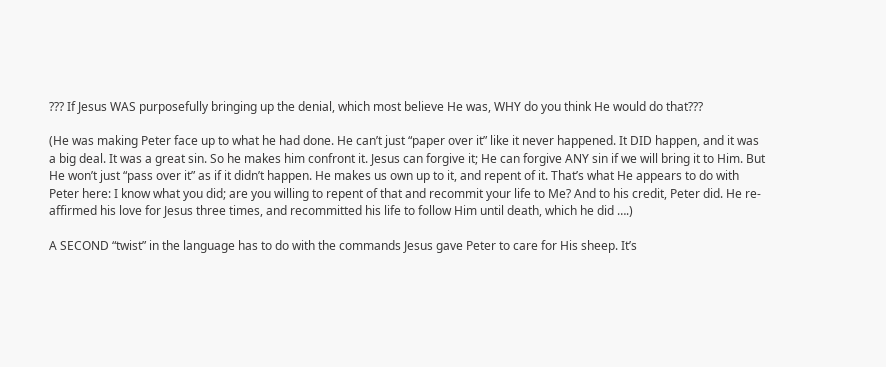??? If Jesus WAS purposefully bringing up the denial, which most believe He was, WHY do you think He would do that???

(He was making Peter face up to what he had done. He can’t just “paper over it” like it never happened. It DID happen, and it was a big deal. It was a great sin. So he makes him confront it. Jesus can forgive it; He can forgive ANY sin if we will bring it to Him. But He won’t just “pass over it” as if it didn’t happen. He makes us own up to it, and repent of it. That’s what He appears to do with Peter here: I know what you did; are you willing to repent of that and recommit your life to Me? And to his credit, Peter did. He re-affirmed his love for Jesus three times, and recommitted his life to follow Him until death, which he did ….)

A SECOND “twist” in the language has to do with the commands Jesus gave Peter to care for His sheep. It’s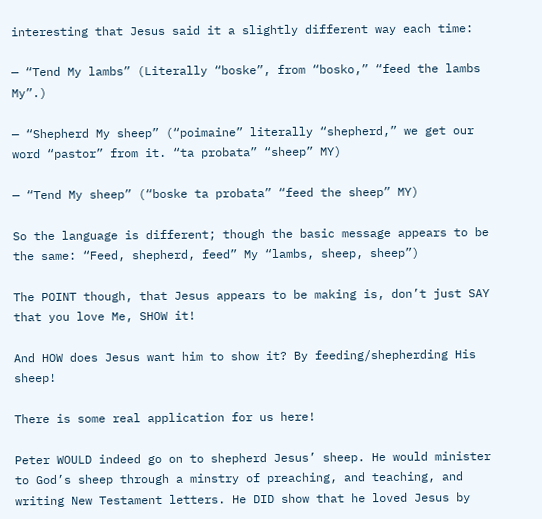interesting that Jesus said it a slightly different way each time:

— “Tend My lambs” (Literally “boske”, from “bosko,” “feed the lambs My”.)

— “Shepherd My sheep” (“poimaine” literally “shepherd,” we get our word “pastor” from it. “ta probata” “sheep” MY)

— “Tend My sheep” (“boske ta probata” “feed the sheep” MY)

So the language is different; though the basic message appears to be the same: “Feed, shepherd, feed” My “lambs, sheep, sheep”)

The POINT though, that Jesus appears to be making is, don’t just SAY that you love Me, SHOW it!

And HOW does Jesus want him to show it? By feeding/shepherding His sheep!

There is some real application for us here!

Peter WOULD indeed go on to shepherd Jesus’ sheep. He would minister to God’s sheep through a minstry of preaching, and teaching, and writing New Testament letters. He DID show that he loved Jesus by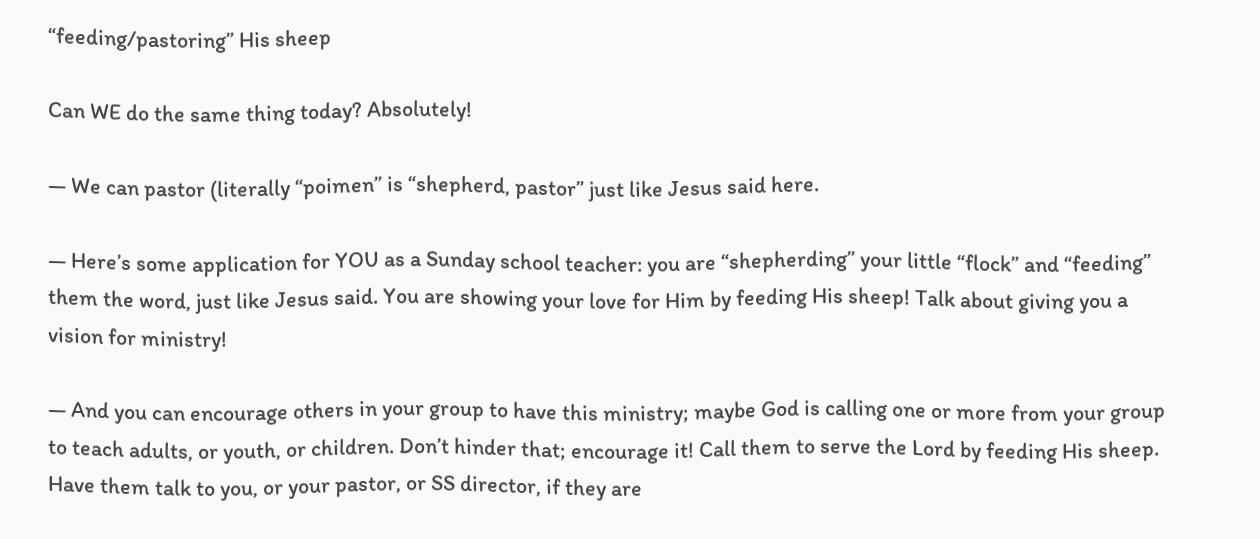“feeding/pastoring” His sheep

Can WE do the same thing today? Absolutely!

— We can pastor (literally “poimen” is “shepherd, pastor” just like Jesus said here.

— Here’s some application for YOU as a Sunday school teacher: you are “shepherding” your little “flock” and “feeding” them the word, just like Jesus said. You are showing your love for Him by feeding His sheep! Talk about giving you a vision for ministry!

— And you can encourage others in your group to have this ministry; maybe God is calling one or more from your group to teach adults, or youth, or children. Don’t hinder that; encourage it! Call them to serve the Lord by feeding His sheep. Have them talk to you, or your pastor, or SS director, if they are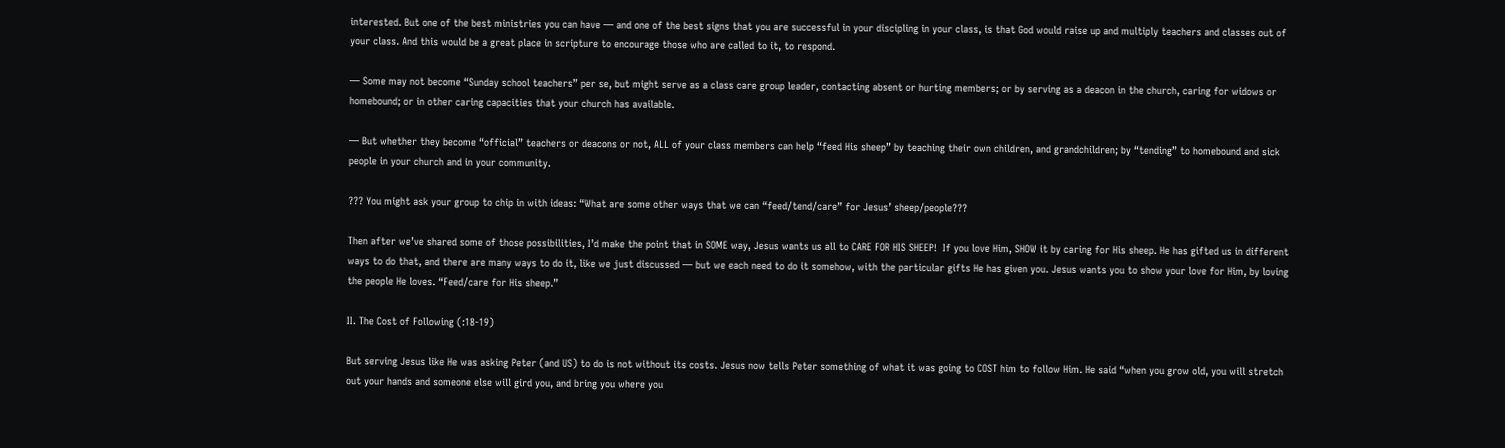interested. But one of the best ministries you can have — and one of the best signs that you are successful in your discipling in your class, is that God would raise up and multiply teachers and classes out of your class. And this would be a great place in scripture to encourage those who are called to it, to respond.

— Some may not become “Sunday school teachers” per se, but might serve as a class care group leader, contacting absent or hurting members; or by serving as a deacon in the church, caring for widows or homebound; or in other caring capacities that your church has available.

— But whether they become “official” teachers or deacons or not, ALL of your class members can help “feed His sheep” by teaching their own children, and grandchildren; by “tending” to homebound and sick people in your church and in your community.

??? You might ask your group to chip in with ideas: “What are some other ways that we can “feed/tend/care” for Jesus’ sheep/people???

Then after we’ve shared some of those possibilities, I’d make the point that in SOME way, Jesus wants us all to CARE FOR HIS SHEEP!  If you love Him, SHOW it by caring for His sheep. He has gifted us in different ways to do that, and there are many ways to do it, like we just discussed — but we each need to do it somehow, with the particular gifts He has given you. Jesus wants you to show your love for Him, by loving the people He loves. “Feed/care for His sheep.”

II. The Cost of Following (:18-19)

But serving Jesus like He was asking Peter (and US) to do is not without its costs. Jesus now tells Peter something of what it was going to COST him to follow Him. He said “when you grow old, you will stretch out your hands and someone else will gird you, and bring you where you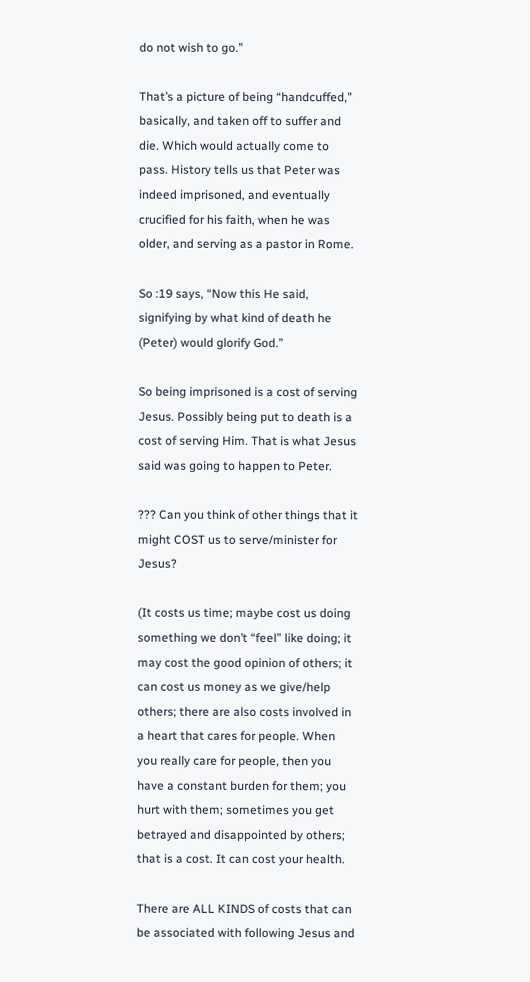do not wish to go.”

That’s a picture of being “handcuffed,” basically, and taken off to suffer and die. Which would actually come to pass. History tells us that Peter was indeed imprisoned, and eventually crucified for his faith, when he was older, and serving as a pastor in Rome.

So :19 says, “Now this He said, signifying by what kind of death he (Peter) would glorify God.”

So being imprisoned is a cost of serving Jesus. Possibly being put to death is a cost of serving Him. That is what Jesus said was going to happen to Peter.

??? Can you think of other things that it might COST us to serve/minister for Jesus?

(It costs us time; maybe cost us doing something we don’t “feel” like doing; it may cost the good opinion of others; it can cost us money as we give/help others; there are also costs involved in a heart that cares for people. When you really care for people, then you have a constant burden for them; you hurt with them; sometimes you get betrayed and disappointed by others; that is a cost. It can cost your health.

There are ALL KINDS of costs that can be associated with following Jesus and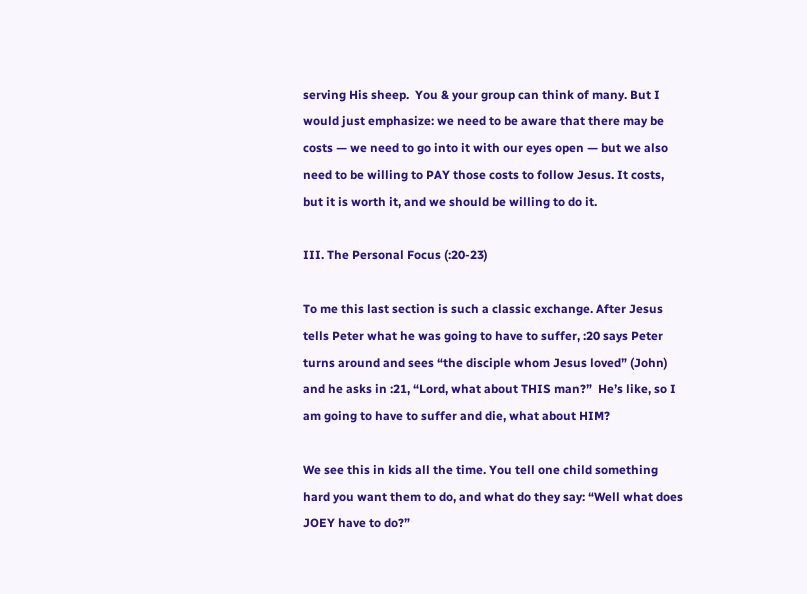serving His sheep.  You & your group can think of many. But I would just emphasize: we need to be aware that there may be costs — we need to go into it with our eyes open — but we also need to be willing to PAY those costs to follow Jesus. It costs, but it is worth it, and we should be willing to do it.

III. The Personal Focus (:20-23)

To me this last section is such a classic exchange. After Jesus tells Peter what he was going to have to suffer, :20 says Peter turns around and sees “the disciple whom Jesus loved” (John) and he asks in :21, “Lord, what about THIS man?”  He’s like, so I am going to have to suffer and die, what about HIM?

We see this in kids all the time. You tell one child something hard you want them to do, and what do they say: “Well what does JOEY have to do?”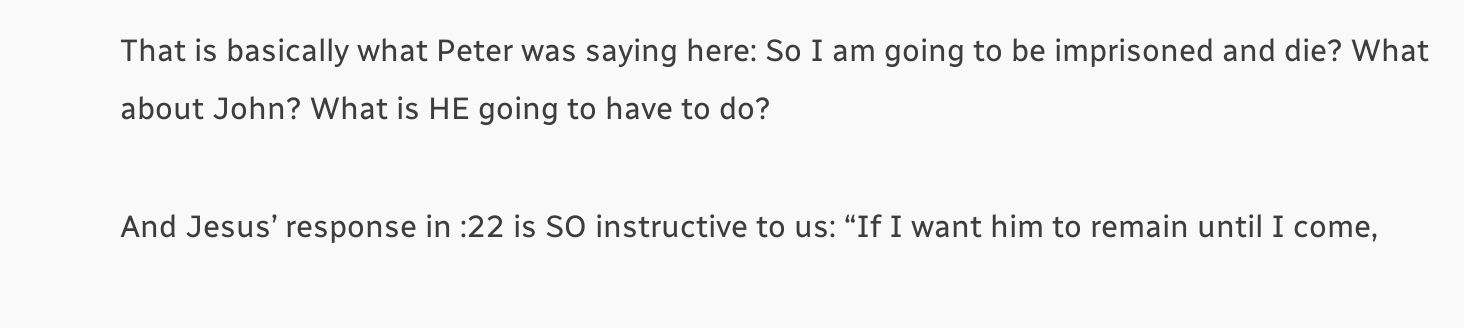That is basically what Peter was saying here: So I am going to be imprisoned and die? What about John? What is HE going to have to do?

And Jesus’ response in :22 is SO instructive to us: “If I want him to remain until I come,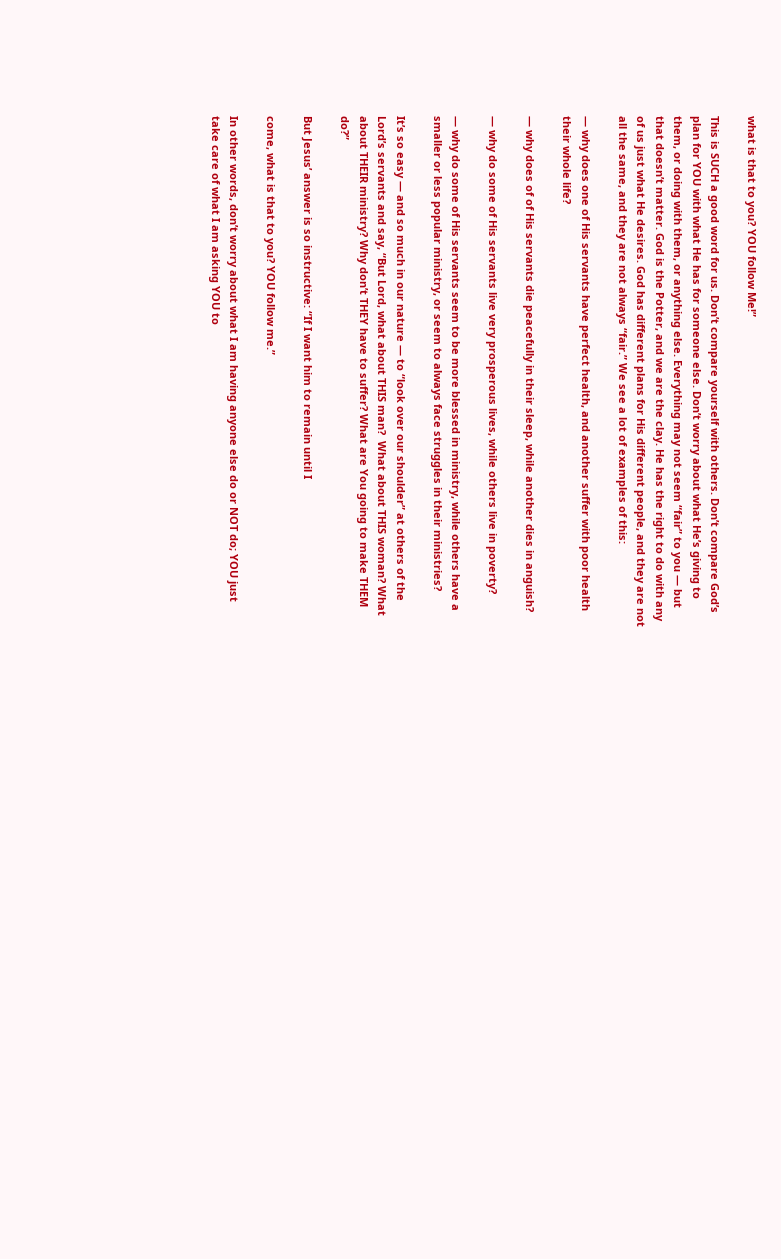what is that to you? YOU follow Me!”

This is SUCH a good word for us. Don’t compare yourself with others. Don’t compare God’s plan for YOU with what He has for someone else. Don’t worry about what He’s giving to them, or doing with them, or anything else. Everything may not seem “fair” to you — but that doesn’t matter. God is the Potter, and we are the clay. He has the right to do with any of us just what He desires. God has different plans for His different people, and they are not all the same, and they are not always “fair.” We see a lot of examples of this:

— why does one of His servants have perfect health, and another suffer with poor health their whole life?

— why does of of His servants die peacefully in their sleep, while another dies in anguish?

— why do some of His servants live very prosperous lives, while others live in poverty?

— why do some of His servants seem to be more blessed in ministry, while others have a smaller or less popular ministry, or seem to always face struggles in their ministries?

It’s so easy — and so much in our nature — to “look over our shoulder” at others of the Lord’s servants and say, “But Lord, what about THIS man?  What about THIS woman? What about THEIR ministry? Why don’t THEY have to suffer? What are You going to make THEM do?”

But Jesus’ answer is so instructive: “If I want him to remain until I

come, what is that to you? YOU follow me.”

In other words, don’t worry about what I am having anyone else do or NOT do; YOU just take care of what I am asking YOU to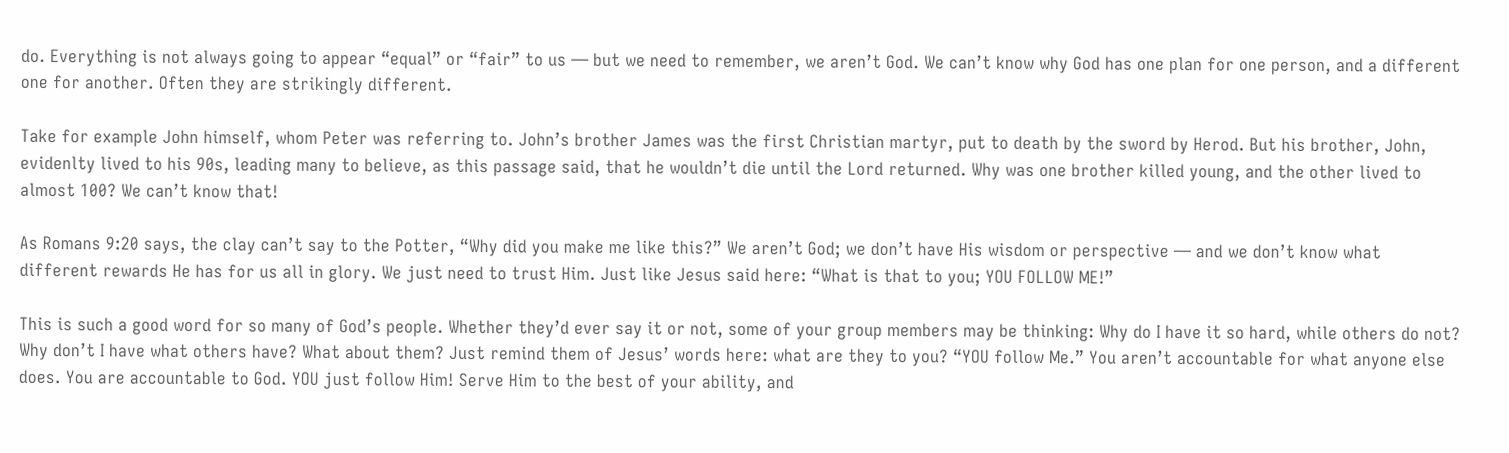do. Everything is not always going to appear “equal” or “fair” to us — but we need to remember, we aren’t God. We can’t know why God has one plan for one person, and a different one for another. Often they are strikingly different.

Take for example John himself, whom Peter was referring to. John’s brother James was the first Christian martyr, put to death by the sword by Herod. But his brother, John, evidenlty lived to his 90s, leading many to believe, as this passage said, that he wouldn’t die until the Lord returned. Why was one brother killed young, and the other lived to almost 100? We can’t know that!

As Romans 9:20 says, the clay can’t say to the Potter, “Why did you make me like this?” We aren’t God; we don’t have His wisdom or perspective — and we don’t know what different rewards He has for us all in glory. We just need to trust Him. Just like Jesus said here: “What is that to you; YOU FOLLOW ME!”

This is such a good word for so many of God’s people. Whether they’d ever say it or not, some of your group members may be thinking: Why do I have it so hard, while others do not? Why don’t I have what others have? What about them? Just remind them of Jesus’ words here: what are they to you? “YOU follow Me.” You aren’t accountable for what anyone else does. You are accountable to God. YOU just follow Him! Serve Him to the best of your ability, and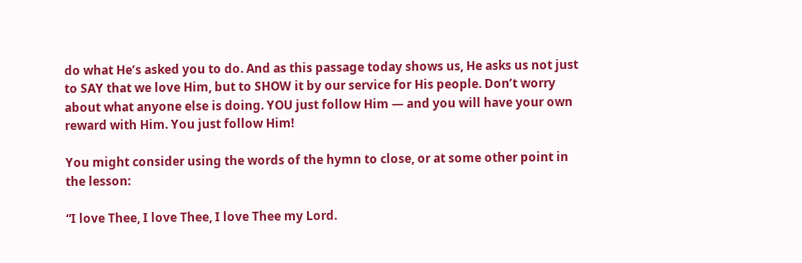do what He’s asked you to do. And as this passage today shows us, He asks us not just to SAY that we love Him, but to SHOW it by our service for His people. Don’t worry about what anyone else is doing. YOU just follow Him — and you will have your own reward with Him. You just follow Him!

You might consider using the words of the hymn to close, or at some other point in the lesson:

“I love Thee, I love Thee, I love Thee my Lord.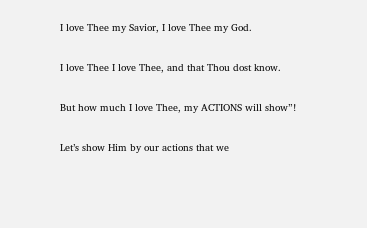I love Thee my Savior, I love Thee my God.

I love Thee I love Thee, and that Thou dost know.

But how much I love Thee, my ACTIONS will show”!

Let’s show Him by our actions that we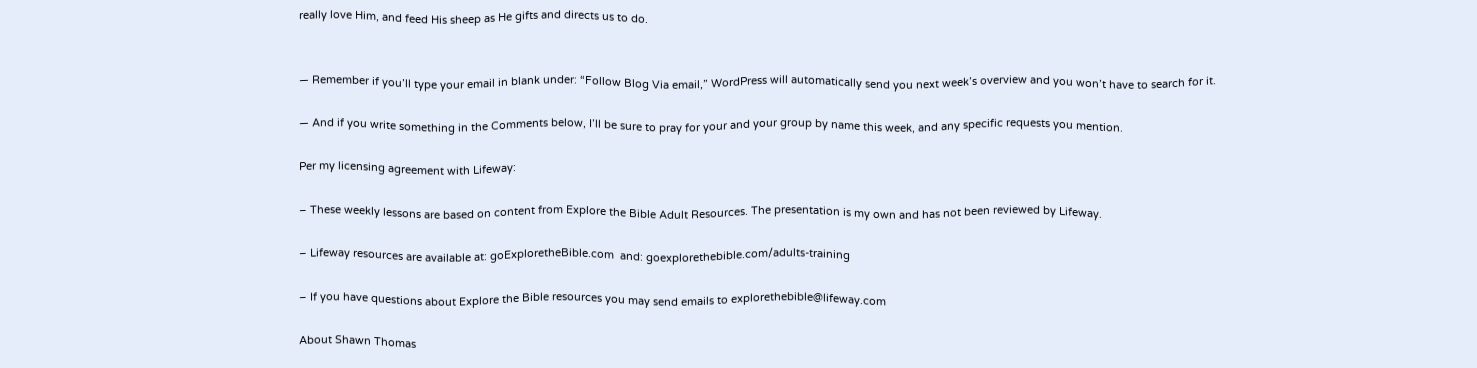really love Him, and feed His sheep as He gifts and directs us to do.


— Remember if you’ll type your email in blank under: “Follow Blog Via email,” WordPress will automatically send you next week’s overview and you won’t have to search for it.

— And if you write something in the Comments below, I’ll be sure to pray for your and your group by name this week, and any specific requests you mention.

Per my licensing agreement with Lifeway:

– These weekly lessons are based on content from Explore the Bible Adult Resources. The presentation is my own and has not been reviewed by Lifeway.

– Lifeway resources are available at: goExploretheBible.com  and: goexplorethebible.com/adults-training

– If you have questions about Explore the Bible resources you may send emails to explorethebible@lifeway.com

About Shawn Thomas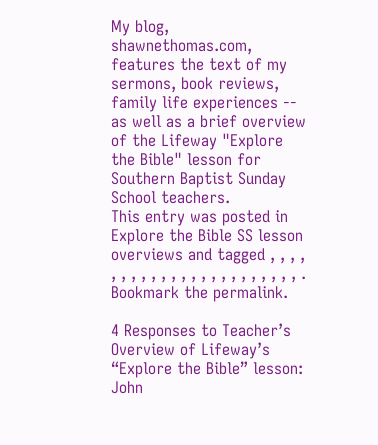My blog, shawnethomas.com, features the text of my sermons, book reviews, family life experiences -- as well as a brief overview of the Lifeway "Explore the Bible" lesson for Southern Baptist Sunday School teachers.
This entry was posted in Explore the Bible SS lesson overviews and tagged , , , , , , , , , , , , , , , , , , , , , , , . Bookmark the permalink.

4 Responses to Teacher’s Overview of Lifeway’s “Explore the Bible” lesson: John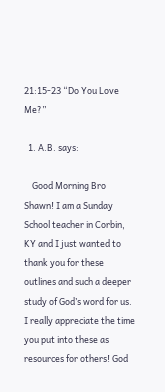21:15-23 “Do You Love Me?”

  1. A.B. says:

    Good Morning Bro Shawn! I am a Sunday School teacher in Corbin, KY and I just wanted to thank you for these outlines and such a deeper study of God’s word for us. I really appreciate the time you put into these as resources for others! God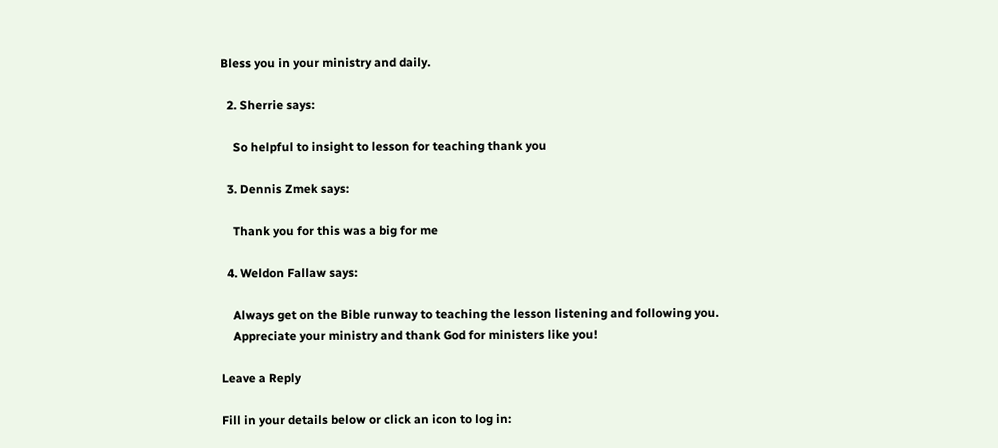Bless you in your ministry and daily.

  2. Sherrie says:

    So helpful to insight to lesson for teaching thank you

  3. Dennis Zmek says:

    Thank you for this was a big for me

  4. Weldon Fallaw says:

    Always get on the Bible runway to teaching the lesson listening and following you.
    Appreciate your ministry and thank God for ministers like you!

Leave a Reply

Fill in your details below or click an icon to log in: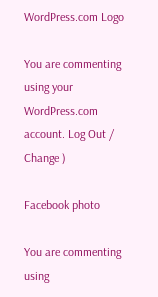WordPress.com Logo

You are commenting using your WordPress.com account. Log Out /  Change )

Facebook photo

You are commenting using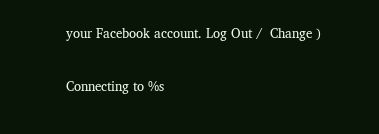your Facebook account. Log Out /  Change )

Connecting to %s